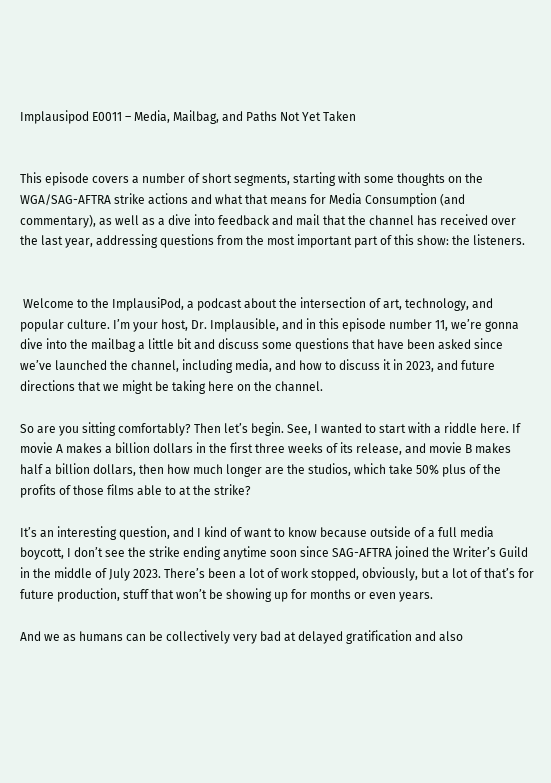Implausipod E0011 – Media, Mailbag, and Paths Not Yet Taken


This episode covers a number of short segments, starting with some thoughts on the WGA/SAG-AFTRA strike actions and what that means for Media Consumption (and commentary), as well as a dive into feedback and mail that the channel has received over the last year, addressing questions from the most important part of this show: the listeners.


 Welcome to the ImplausiPod, a podcast about the intersection of art, technology, and popular culture. I’m your host, Dr. Implausible, and in this episode number 11, we’re gonna dive into the mailbag a little bit and discuss some questions that have been asked since we’ve launched the channel, including media, and how to discuss it in 2023, and future directions that we might be taking here on the channel.

So are you sitting comfortably? Then let’s begin. See, I wanted to start with a riddle here. If movie A makes a billion dollars in the first three weeks of its release, and movie B makes half a billion dollars, then how much longer are the studios, which take 50% plus of the profits of those films able to at the strike?

It’s an interesting question, and I kind of want to know because outside of a full media boycott, I don’t see the strike ending anytime soon since SAG-AFTRA joined the Writer’s Guild in the middle of July 2023. There’s been a lot of work stopped, obviously, but a lot of that’s for future production, stuff that won’t be showing up for months or even years.

And we as humans can be collectively very bad at delayed gratification and also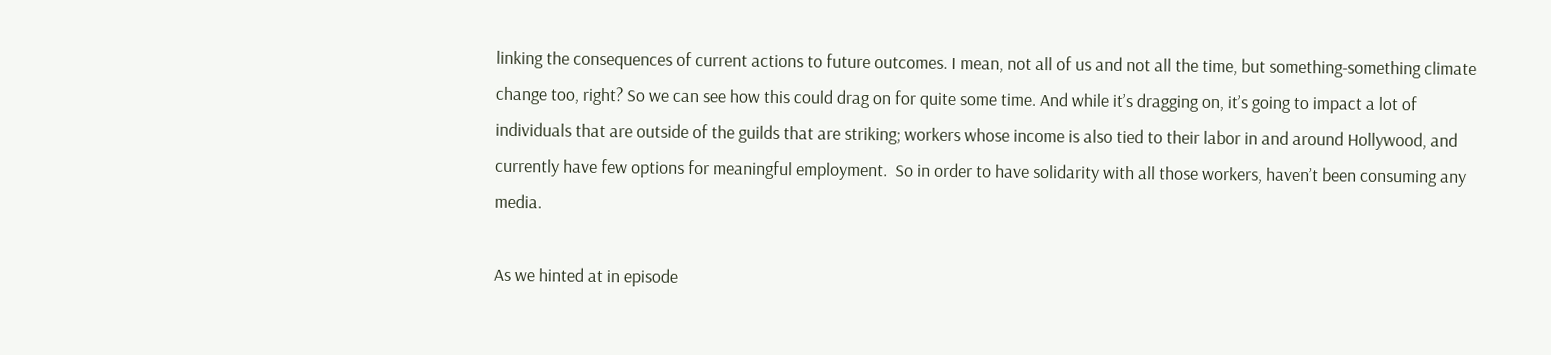linking the consequences of current actions to future outcomes. I mean, not all of us and not all the time, but something-something climate change too, right? So we can see how this could drag on for quite some time. And while it’s dragging on, it’s going to impact a lot of individuals that are outside of the guilds that are striking; workers whose income is also tied to their labor in and around Hollywood, and currently have few options for meaningful employment.  So in order to have solidarity with all those workers, haven’t been consuming any media.

As we hinted at in episode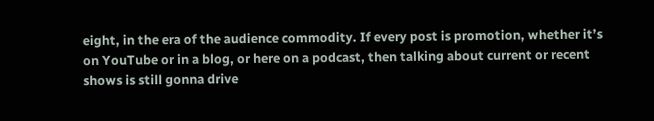eight, in the era of the audience commodity. If every post is promotion, whether it’s on YouTube or in a blog, or here on a podcast, then talking about current or recent shows is still gonna drive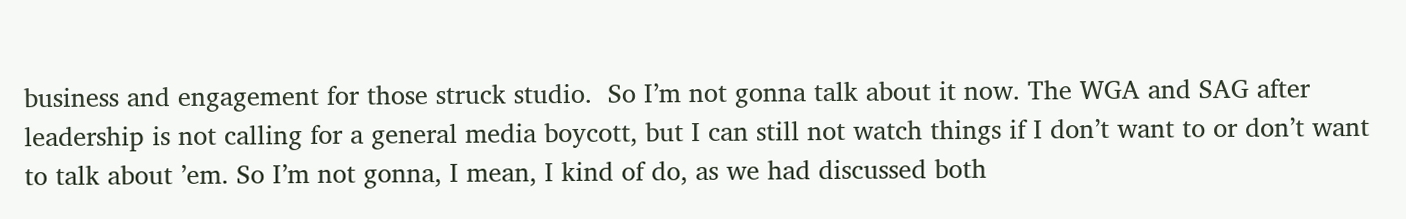business and engagement for those struck studio.  So I’m not gonna talk about it now. The WGA and SAG after leadership is not calling for a general media boycott, but I can still not watch things if I don’t want to or don’t want to talk about ’em. So I’m not gonna, I mean, I kind of do, as we had discussed both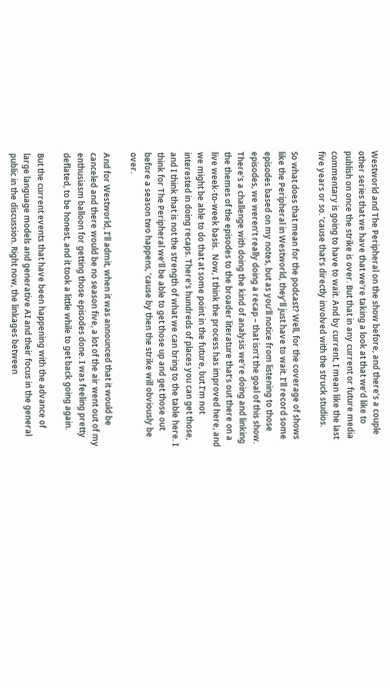Westworld and The Peripheral on the show before, and there’s a couple other series that we have that we’re taking a look at that we’d like to publish on once the strike is over. But that in any current or future media commentary is going to have to wait. And by current, I mean like the last five years or so. ’cause that’s directly involved with the struck studios.

So what does that mean for the podcast? Well, for the coverage of shows like the Peripheral in Westworld, they’ll just have to wait. I’ll record some episodes based on my notes, but as you’ll notice from listening to those episodes, we weren’t really doing a recap – that isn’t the goal of this show. There’s a challenge with doing the kind of analysis we’re doing and linking the themes of the episodes to the broader literature that’s out there on a live week-to-week basis.  Now, I think the process has improved here, and we might be able to do that at some point in the future, but I’m not interested in doing recaps. There’s hundreds of places you can get those, and I think that is not the strength of what we can bring to the table here. I think for The Peripheral we’ll be able to get those up and get those out before a season two happens, ’cause by then the strike will obviously be over.

And for Westworld, I’ll admit, when it was announced that it would be canceled and there would be no season five, a lot of the air went out of my enthusiasm balloon for getting those episodes done. I was feeling pretty deflated, to be honest, and it took a little while to get back going again.

But the current events that have been happening with the advance of large language models and generative AI and their focus in the general public in the discussion. Right now, the linkages between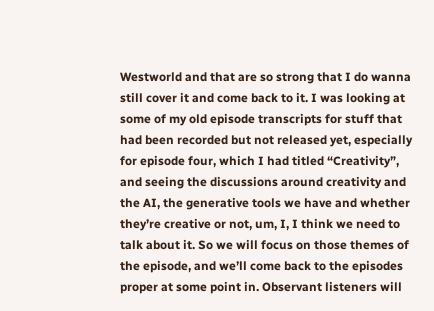Westworld and that are so strong that I do wanna still cover it and come back to it. I was looking at some of my old episode transcripts for stuff that had been recorded but not released yet, especially for episode four, which I had titled “Creativity”, and seeing the discussions around creativity and the AI, the generative tools we have and whether they’re creative or not, um, I, I think we need to talk about it. So we will focus on those themes of the episode, and we’ll come back to the episodes proper at some point in. Observant listeners will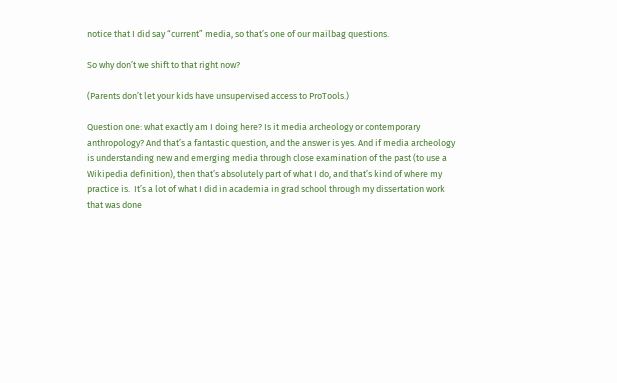notice that I did say “current” media, so that’s one of our mailbag questions.

So why don’t we shift to that right now?

(Parents don’t let your kids have unsupervised access to ProTools.)

Question one: what exactly am I doing here? Is it media archeology or contemporary anthropology? And that’s a fantastic question, and the answer is yes. And if media archeology is understanding new and emerging media through close examination of the past (to use a Wikipedia definition), then that’s absolutely part of what I do, and that’s kind of where my practice is.  It’s a lot of what I did in academia in grad school through my dissertation work that was done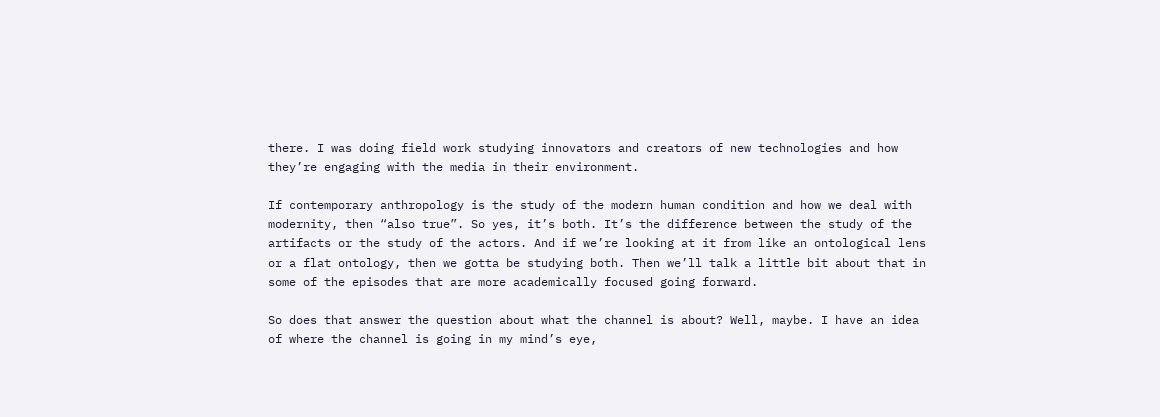there. I was doing field work studying innovators and creators of new technologies and how they’re engaging with the media in their environment.

If contemporary anthropology is the study of the modern human condition and how we deal with modernity, then “also true”. So yes, it’s both. It’s the difference between the study of the artifacts or the study of the actors. And if we’re looking at it from like an ontological lens or a flat ontology, then we gotta be studying both. Then we’ll talk a little bit about that in some of the episodes that are more academically focused going forward.

So does that answer the question about what the channel is about? Well, maybe. I have an idea of where the channel is going in my mind’s eye,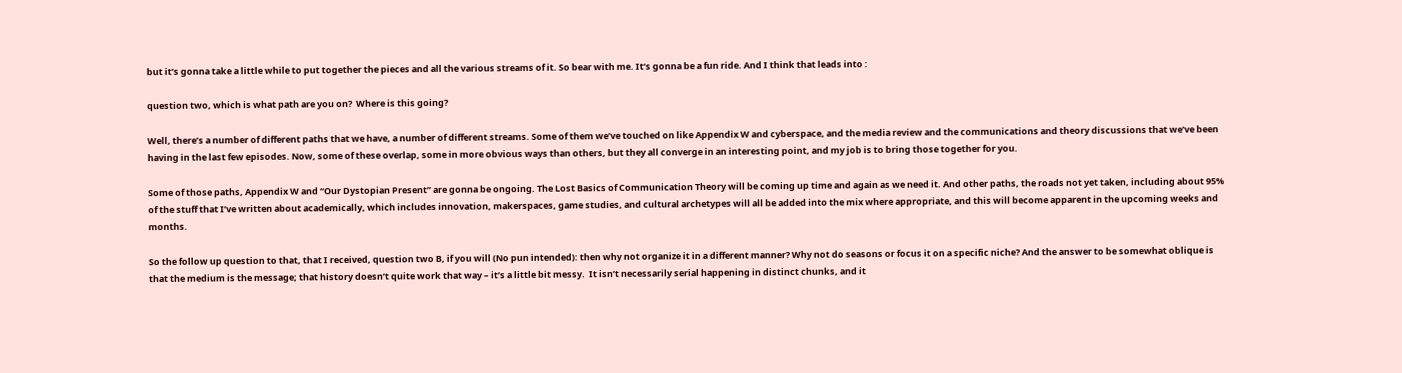but it’s gonna take a little while to put together the pieces and all the various streams of it. So bear with me. It’s gonna be a fun ride. And I think that leads into :

question two, which is what path are you on?  Where is this going?

Well, there’s a number of different paths that we have, a number of different streams. Some of them we’ve touched on like Appendix W and cyberspace, and the media review and the communications and theory discussions that we’ve been having in the last few episodes. Now, some of these overlap, some in more obvious ways than others, but they all converge in an interesting point, and my job is to bring those together for you.

Some of those paths, Appendix W and “Our Dystopian Present” are gonna be ongoing. The Lost Basics of Communication Theory will be coming up time and again as we need it. And other paths, the roads not yet taken, including about 95% of the stuff that I’ve written about academically, which includes innovation, makerspaces, game studies, and cultural archetypes will all be added into the mix where appropriate, and this will become apparent in the upcoming weeks and months.

So the follow up question to that, that I received, question two B, if you will (No pun intended): then why not organize it in a different manner? Why not do seasons or focus it on a specific niche? And the answer to be somewhat oblique is that the medium is the message; that history doesn’t quite work that way – it’s a little bit messy.  It isn’t necessarily serial happening in distinct chunks, and it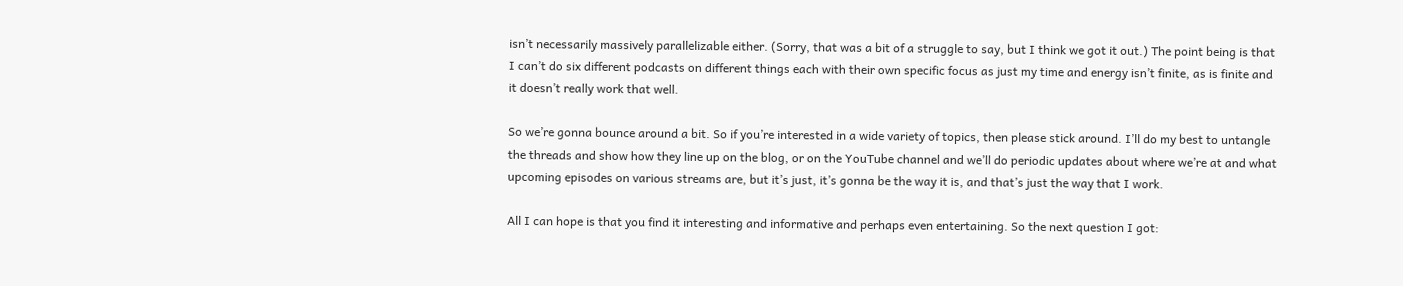isn’t necessarily massively parallelizable either. (Sorry, that was a bit of a struggle to say, but I think we got it out.) The point being is that I can’t do six different podcasts on different things each with their own specific focus as just my time and energy isn’t finite, as is finite and it doesn’t really work that well.

So we’re gonna bounce around a bit. So if you’re interested in a wide variety of topics, then please stick around. I’ll do my best to untangle the threads and show how they line up on the blog, or on the YouTube channel and we’ll do periodic updates about where we’re at and what upcoming episodes on various streams are, but it’s just, it’s gonna be the way it is, and that’s just the way that I work.

All I can hope is that you find it interesting and informative and perhaps even entertaining. So the next question I got: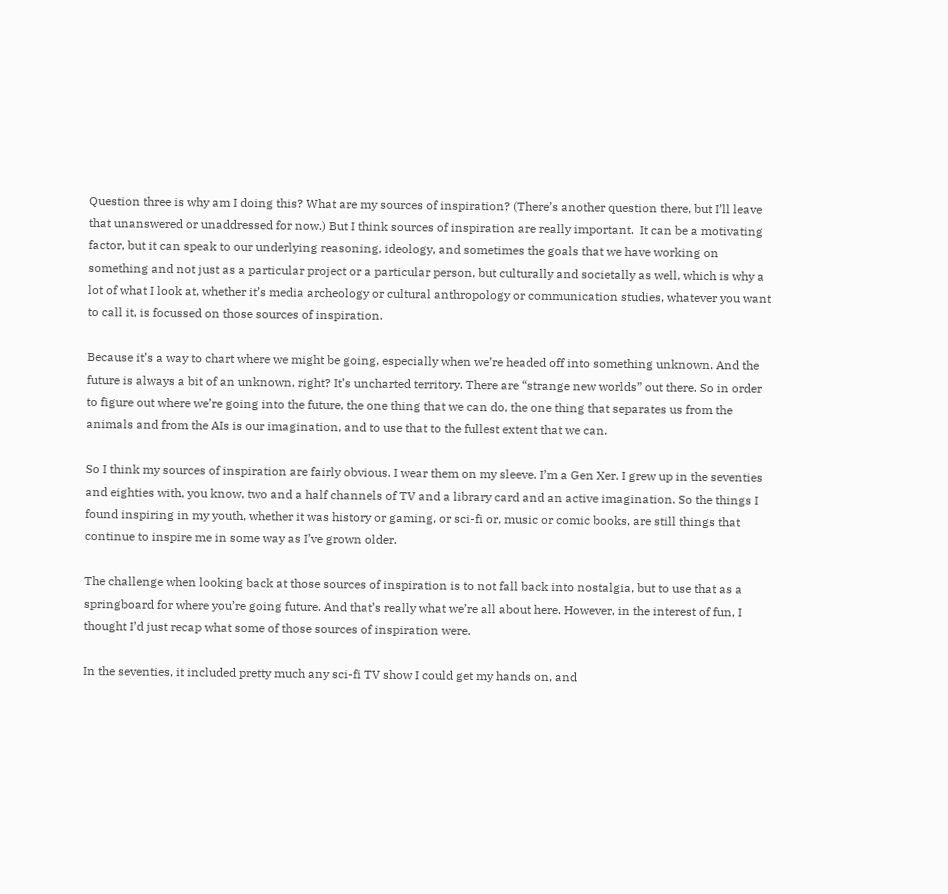Question three is why am I doing this? What are my sources of inspiration? (There’s another question there, but I’ll leave that unanswered or unaddressed for now.) But I think sources of inspiration are really important.  It can be a motivating factor, but it can speak to our underlying reasoning, ideology, and sometimes the goals that we have working on something and not just as a particular project or a particular person, but culturally and societally as well, which is why a lot of what I look at, whether it’s media archeology or cultural anthropology or communication studies, whatever you want to call it, is focussed on those sources of inspiration.

Because it’s a way to chart where we might be going, especially when we’re headed off into something unknown. And the future is always a bit of an unknown, right? It’s uncharted territory. There are “strange new worlds” out there. So in order to figure out where we’re going into the future, the one thing that we can do, the one thing that separates us from the animals and from the AIs is our imagination, and to use that to the fullest extent that we can.

So I think my sources of inspiration are fairly obvious. I wear them on my sleeve. I’m a Gen Xer. I grew up in the seventies and eighties with, you know, two and a half channels of TV and a library card and an active imagination. So the things I found inspiring in my youth, whether it was history or gaming, or sci-fi or, music or comic books, are still things that continue to inspire me in some way as I’ve grown older.

The challenge when looking back at those sources of inspiration is to not fall back into nostalgia, but to use that as a springboard for where you’re going future. And that’s really what we’re all about here. However, in the interest of fun, I thought I’d just recap what some of those sources of inspiration were.

In the seventies, it included pretty much any sci-fi TV show I could get my hands on, and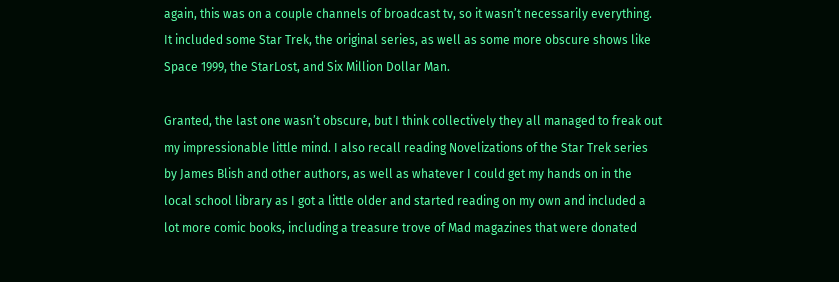again, this was on a couple channels of broadcast tv, so it wasn’t necessarily everything. It included some Star Trek, the original series, as well as some more obscure shows like Space 1999, the StarLost, and Six Million Dollar Man.

Granted, the last one wasn’t obscure, but I think collectively they all managed to freak out my impressionable little mind. I also recall reading Novelizations of the Star Trek series by James Blish and other authors, as well as whatever I could get my hands on in the local school library as I got a little older and started reading on my own and included a lot more comic books, including a treasure trove of Mad magazines that were donated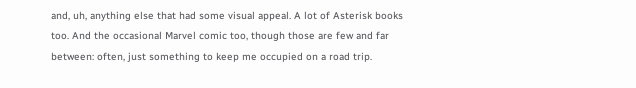and, uh, anything else that had some visual appeal. A lot of Asterisk books too. And the occasional Marvel comic too, though those are few and far between: often, just something to keep me occupied on a road trip.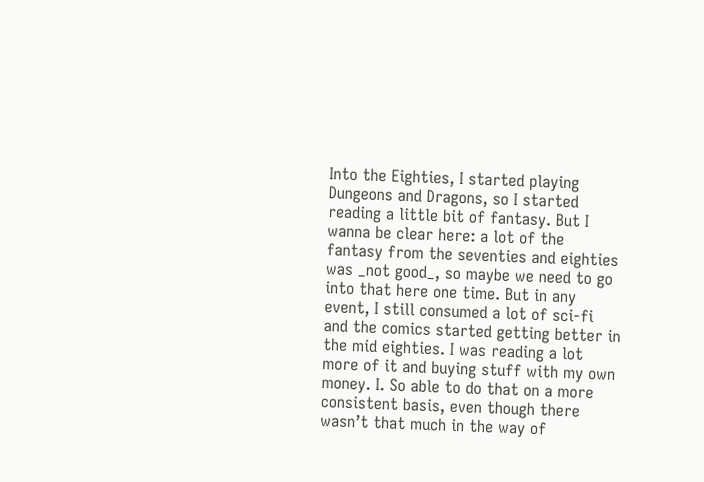Into the Eighties, I started playing Dungeons and Dragons, so I started reading a little bit of fantasy. But I wanna be clear here: a lot of the fantasy from the seventies and eighties was _not good_, so maybe we need to go into that here one time. But in any event, I still consumed a lot of sci-fi and the comics started getting better in the mid eighties. I was reading a lot more of it and buying stuff with my own money. I. So able to do that on a more consistent basis, even though there wasn’t that much in the way of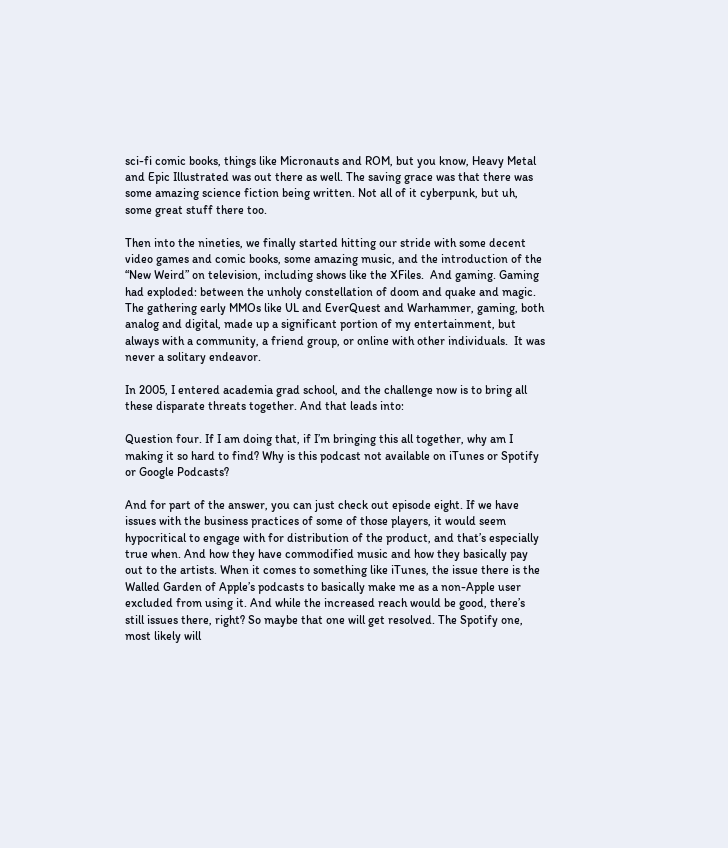sci-fi comic books, things like Micronauts and ROM, but you know, Heavy Metal and Epic Illustrated was out there as well. The saving grace was that there was some amazing science fiction being written. Not all of it cyberpunk, but uh, some great stuff there too.

Then into the nineties, we finally started hitting our stride with some decent video games and comic books, some amazing music, and the introduction of the “New Weird” on television, including shows like the XFiles.  And gaming. Gaming had exploded: between the unholy constellation of doom and quake and magic. The gathering early MMOs like UL and EverQuest and Warhammer, gaming, both analog and digital, made up a significant portion of my entertainment, but always with a community, a friend group, or online with other individuals.  It was never a solitary endeavor.

In 2005, I entered academia grad school, and the challenge now is to bring all these disparate threats together. And that leads into:

Question four. If I am doing that, if I’m bringing this all together, why am I making it so hard to find? Why is this podcast not available on iTunes or Spotify or Google Podcasts?

And for part of the answer, you can just check out episode eight. If we have issues with the business practices of some of those players, it would seem hypocritical to engage with for distribution of the product, and that’s especially true when. And how they have commodified music and how they basically pay out to the artists. When it comes to something like iTunes, the issue there is the Walled Garden of Apple’s podcasts to basically make me as a non-Apple user excluded from using it. And while the increased reach would be good, there’s still issues there, right? So maybe that one will get resolved. The Spotify one, most likely will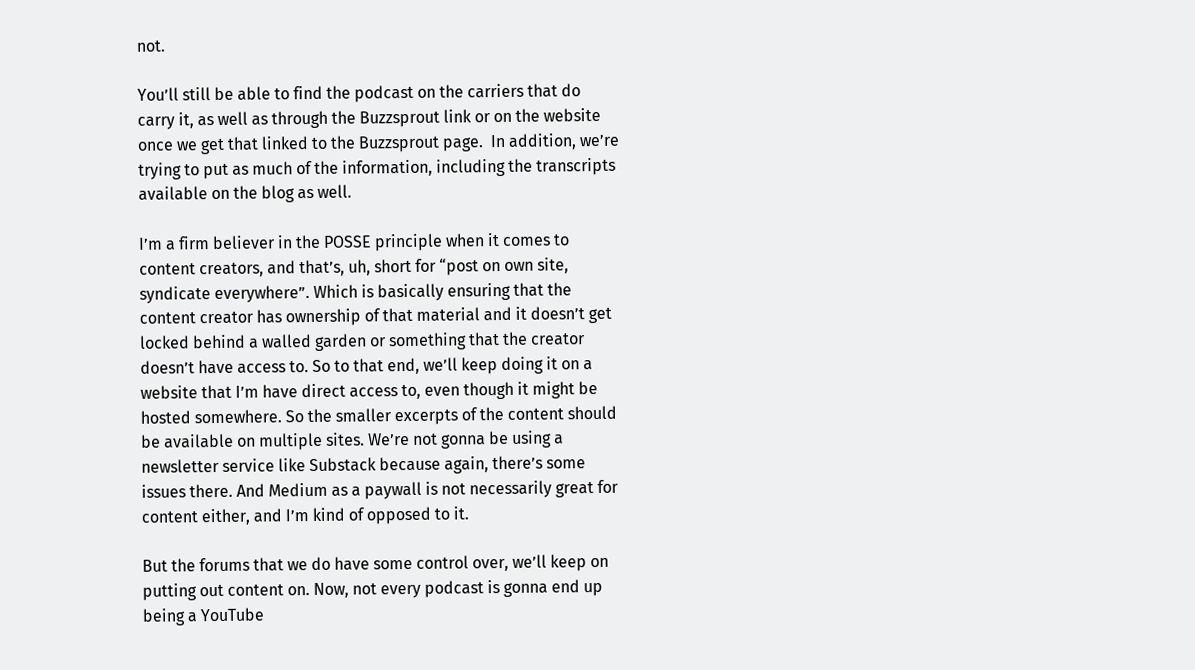not.

You’ll still be able to find the podcast on the carriers that do carry it, as well as through the Buzzsprout link or on the website once we get that linked to the Buzzsprout page.  In addition, we’re trying to put as much of the information, including the transcripts available on the blog as well.

I’m a firm believer in the POSSE principle when it comes to content creators, and that’s, uh, short for “post on own site, syndicate everywhere”. Which is basically ensuring that the content creator has ownership of that material and it doesn’t get locked behind a walled garden or something that the creator doesn’t have access to. So to that end, we’ll keep doing it on a website that I’m have direct access to, even though it might be hosted somewhere. So the smaller excerpts of the content should be available on multiple sites. We’re not gonna be using a newsletter service like Substack because again, there’s some issues there. And Medium as a paywall is not necessarily great for content either, and I’m kind of opposed to it.

But the forums that we do have some control over, we’ll keep on putting out content on. Now, not every podcast is gonna end up being a YouTube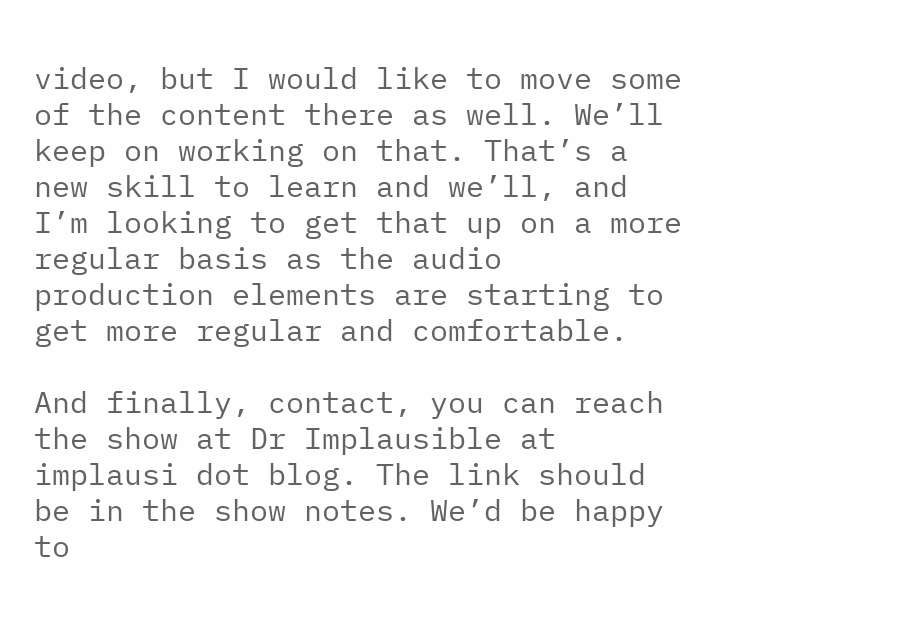video, but I would like to move some of the content there as well. We’ll keep on working on that. That’s a new skill to learn and we’ll, and I’m looking to get that up on a more regular basis as the audio production elements are starting to get more regular and comfortable.

And finally, contact, you can reach the show at Dr Implausible at implausi dot blog. The link should be in the show notes. We’d be happy to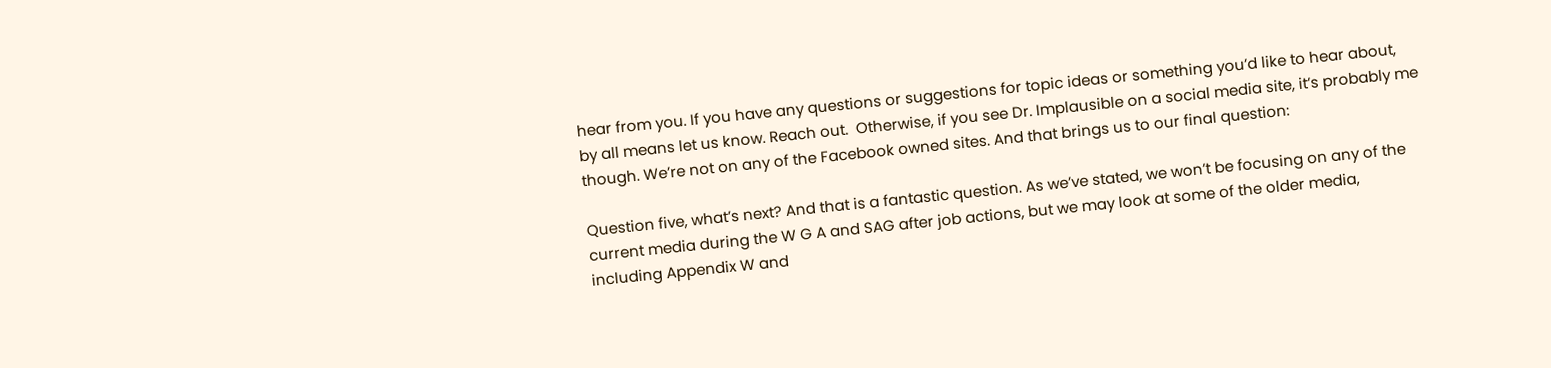hear from you. If you have any questions or suggestions for topic ideas or something you’d like to hear about, by all means let us know. Reach out.  Otherwise, if you see Dr. Implausible on a social media site, it’s probably me though. We’re not on any of the Facebook owned sites. And that brings us to our final question:

Question five, what’s next? And that is a fantastic question. As we’ve stated, we won’t be focusing on any of the current media during the W G A and SAG after job actions, but we may look at some of the older media, including Appendix W and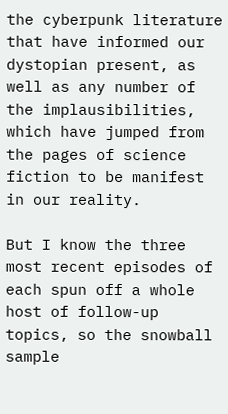the cyberpunk literature that have informed our dystopian present, as well as any number of the implausibilities, which have jumped from the pages of science fiction to be manifest in our reality.

But I know the three most recent episodes of each spun off a whole host of follow-up topics, so the snowball sample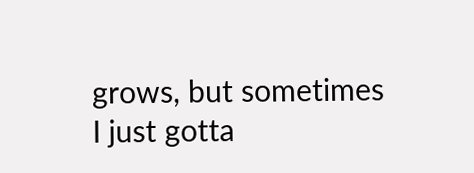grows, but sometimes I just gotta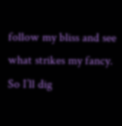follow my bliss and see what strikes my fancy. So I’ll dig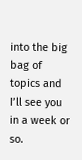into the big bag of topics and I’ll see you in a week or so.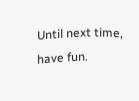Until next time, have fun.